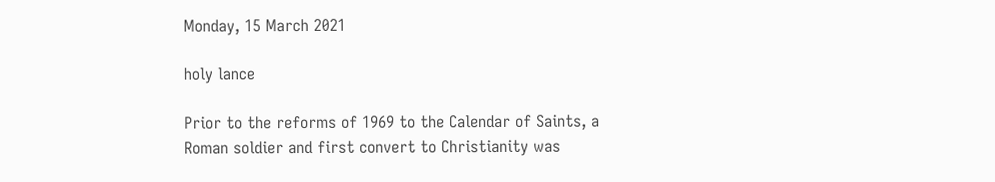Monday, 15 March 2021

holy lance

Prior to the reforms of 1969 to the Calendar of Saints, a Roman soldier and first convert to Christianity was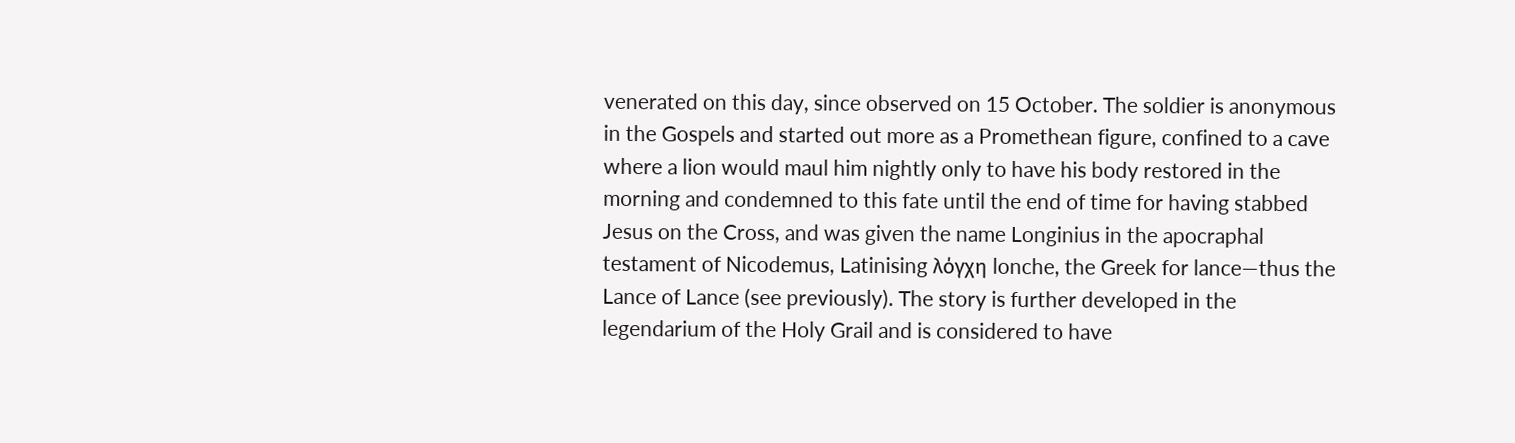venerated on this day, since observed on 15 October. The soldier is anonymous in the Gospels and started out more as a Promethean figure, confined to a cave where a lion would maul him nightly only to have his body restored in the morning and condemned to this fate until the end of time for having stabbed Jesus on the Cross, and was given the name Longinius in the apocraphal testament of Nicodemus, Latinising λόγχη lonche, the Greek for lance—thus the Lance of Lance (see previously). The story is further developed in the legendarium of the Holy Grail and is considered to have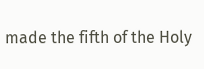made the fifth of the Holy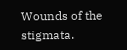Wounds of the stigmata.